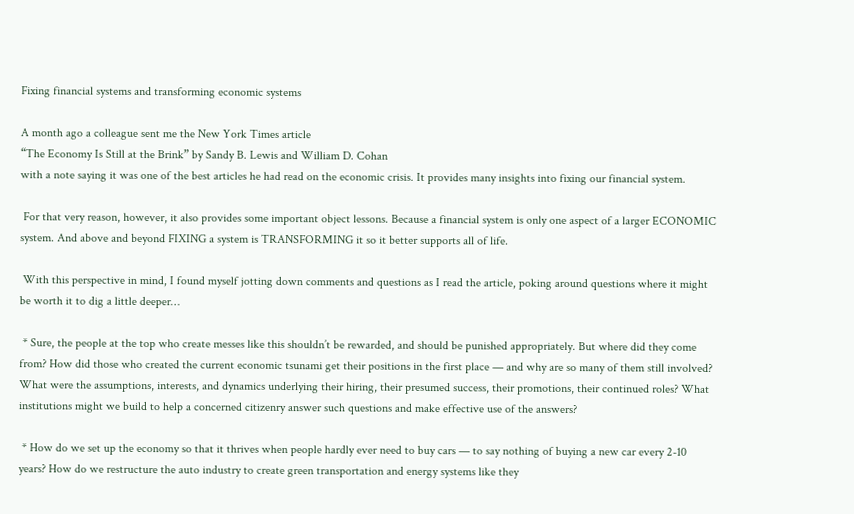Fixing financial systems and transforming economic systems

A month ago a colleague sent me the New York Times article
“The Economy Is Still at the Brink” by Sandy B. Lewis and William D. Cohan
with a note saying it was one of the best articles he had read on the economic crisis. It provides many insights into fixing our financial system.

 For that very reason, however, it also provides some important object lessons. Because a financial system is only one aspect of a larger ECONOMIC system. And above and beyond FIXING a system is TRANSFORMING it so it better supports all of life.

 With this perspective in mind, I found myself jotting down comments and questions as I read the article, poking around questions where it might be worth it to dig a little deeper…

 * Sure, the people at the top who create messes like this shouldn’t be rewarded, and should be punished appropriately. But where did they come from? How did those who created the current economic tsunami get their positions in the first place — and why are so many of them still involved? What were the assumptions, interests, and dynamics underlying their hiring, their presumed success, their promotions, their continued roles? What institutions might we build to help a concerned citizenry answer such questions and make effective use of the answers?

 * How do we set up the economy so that it thrives when people hardly ever need to buy cars — to say nothing of buying a new car every 2-10 years? How do we restructure the auto industry to create green transportation and energy systems like they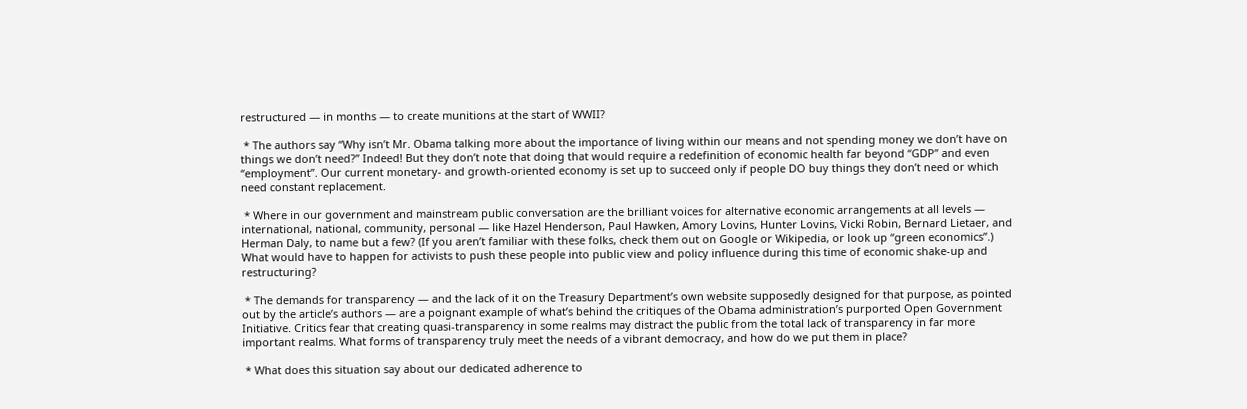restructured — in months — to create munitions at the start of WWII?

 * The authors say “Why isn’t Mr. Obama talking more about the importance of living within our means and not spending money we don’t have on things we don’t need?” Indeed! But they don’t note that doing that would require a redefinition of economic health far beyond “GDP” and even “employment”. Our current monetary- and growth-oriented economy is set up to succeed only if people DO buy things they don’t need or which need constant replacement.

 * Where in our government and mainstream public conversation are the brilliant voices for alternative economic arrangements at all levels — international, national, community, personal — like Hazel Henderson, Paul Hawken, Amory Lovins, Hunter Lovins, Vicki Robin, Bernard Lietaer, and Herman Daly, to name but a few? (If you aren’t familiar with these folks, check them out on Google or Wikipedia, or look up “green economics”.) What would have to happen for activists to push these people into public view and policy influence during this time of economic shake-up and restructuring?

 * The demands for transparency — and the lack of it on the Treasury Department’s own website supposedly designed for that purpose, as pointed out by the article’s authors — are a poignant example of what’s behind the critiques of the Obama administration’s purported Open Government Initiative. Critics fear that creating quasi-transparency in some realms may distract the public from the total lack of transparency in far more important realms. What forms of transparency truly meet the needs of a vibrant democracy, and how do we put them in place?

 * What does this situation say about our dedicated adherence to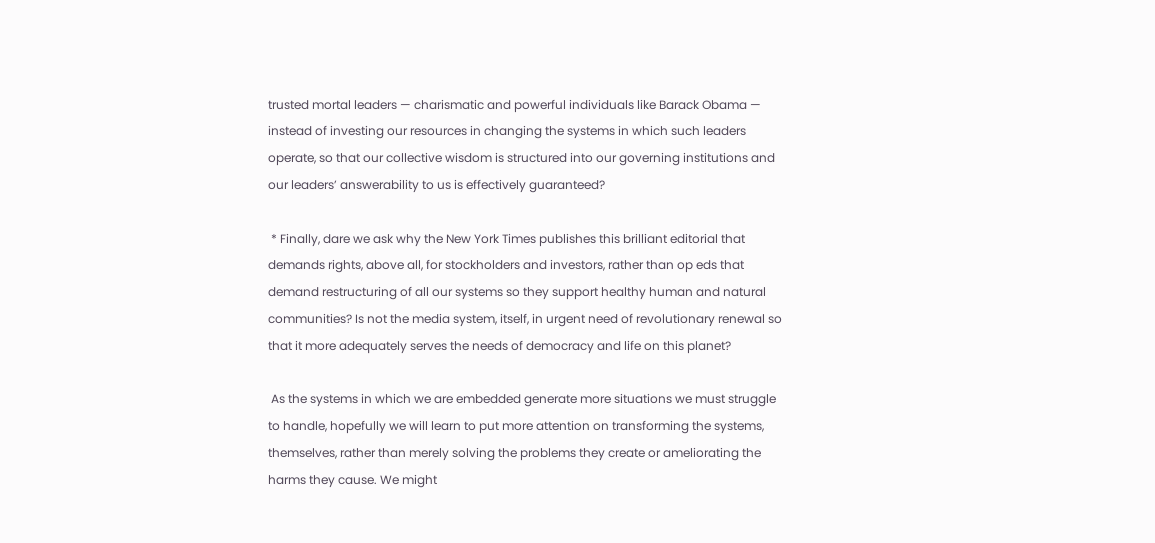trusted mortal leaders — charismatic and powerful individuals like Barack Obama — instead of investing our resources in changing the systems in which such leaders operate, so that our collective wisdom is structured into our governing institutions and our leaders’ answerability to us is effectively guaranteed?

 * Finally, dare we ask why the New York Times publishes this brilliant editorial that demands rights, above all, for stockholders and investors, rather than op eds that demand restructuring of all our systems so they support healthy human and natural communities? Is not the media system, itself, in urgent need of revolutionary renewal so that it more adequately serves the needs of democracy and life on this planet?

 As the systems in which we are embedded generate more situations we must struggle to handle, hopefully we will learn to put more attention on transforming the systems, themselves, rather than merely solving the problems they create or ameliorating the harms they cause. We might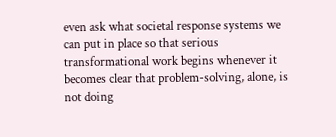even ask what societal response systems we can put in place so that serious transformational work begins whenever it becomes clear that problem-solving, alone, is not doing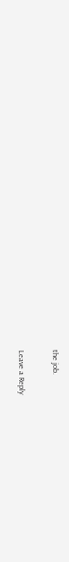the job.

Leave a Reply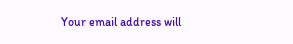Your email address will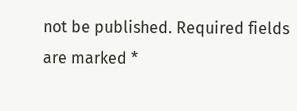not be published. Required fields are marked *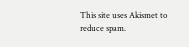This site uses Akismet to reduce spam.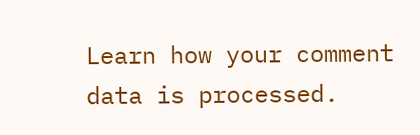Learn how your comment data is processed.